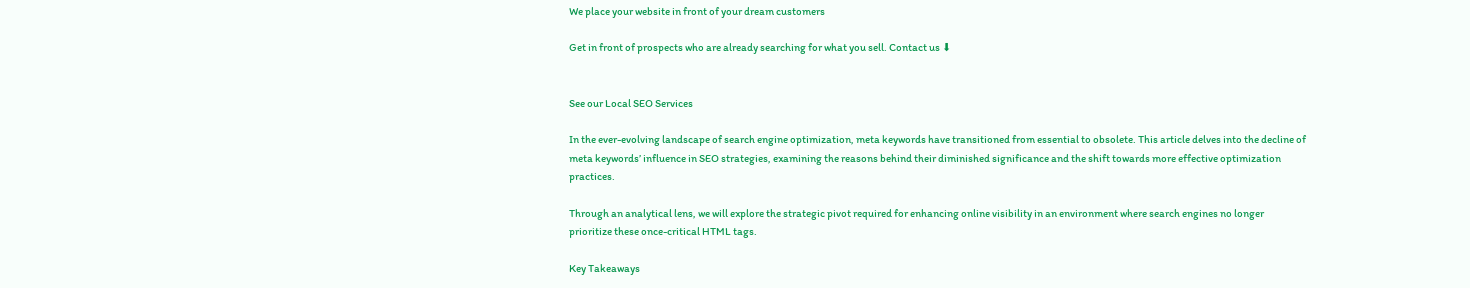We place your website in front of your dream customers

Get in front of prospects who are already searching for what you sell. Contact us ⬇


See our Local SEO Services

In the ever-evolving landscape of search engine optimization, meta keywords have transitioned from essential to obsolete. This article delves into the decline of meta keywords’ influence in SEO strategies, examining the reasons behind their diminished significance and the shift towards more effective optimization practices.

Through an analytical lens, we will explore the strategic pivot required for enhancing online visibility in an environment where search engines no longer prioritize these once-critical HTML tags.

Key Takeaways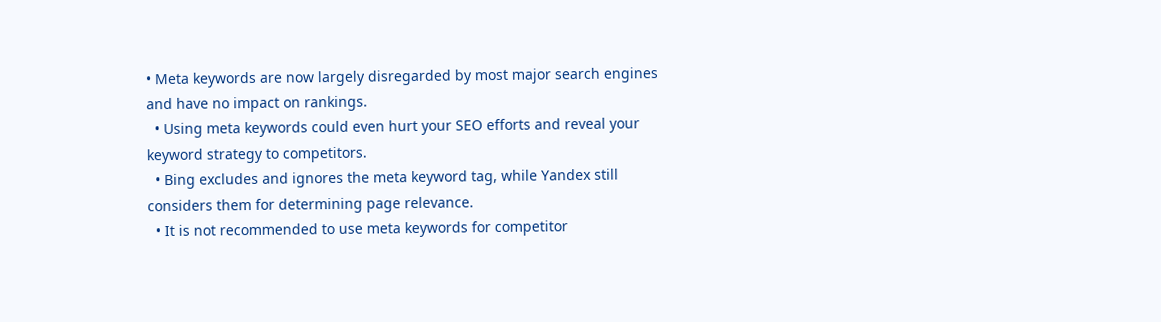• Meta keywords are now largely disregarded by most major search engines and have no impact on rankings.
  • Using meta keywords could even hurt your SEO efforts and reveal your keyword strategy to competitors.
  • Bing excludes and ignores the meta keyword tag, while Yandex still considers them for determining page relevance.
  • It is not recommended to use meta keywords for competitor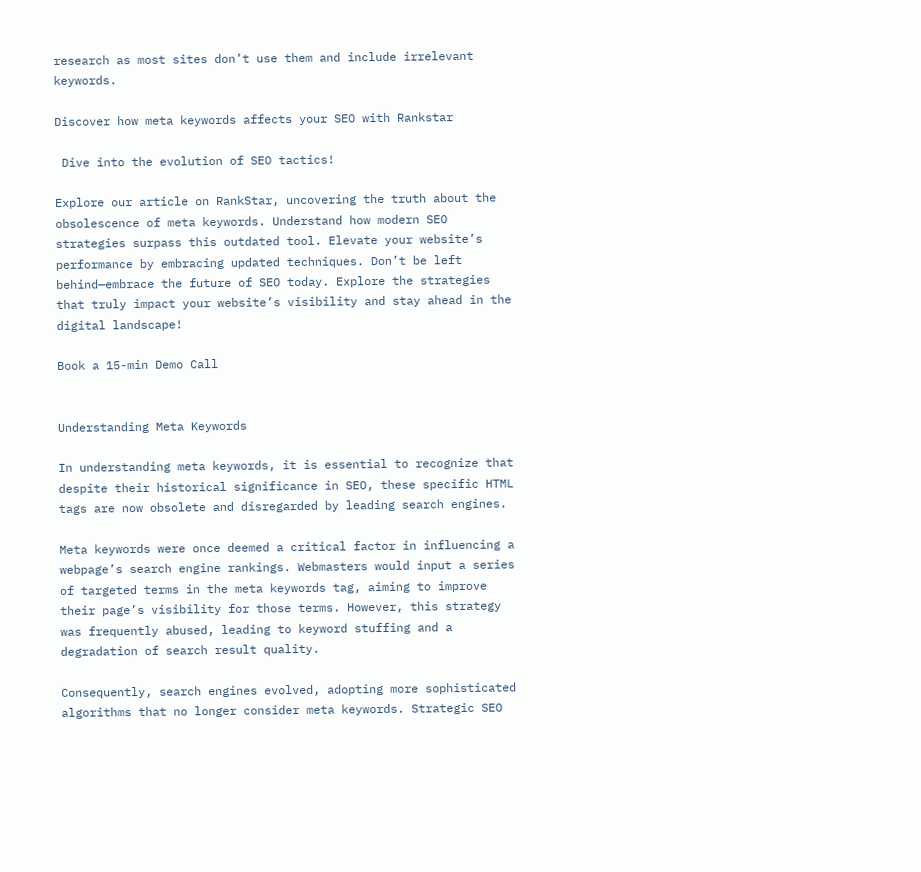research as most sites don’t use them and include irrelevant keywords.

Discover how meta keywords affects your SEO with Rankstar

 Dive into the evolution of SEO tactics!

Explore our article on RankStar, uncovering the truth about the obsolescence of meta keywords. Understand how modern SEO strategies surpass this outdated tool. Elevate your website’s performance by embracing updated techniques. Don’t be left behind—embrace the future of SEO today. Explore the strategies that truly impact your website’s visibility and stay ahead in the digital landscape!

Book a 15-min Demo Call


Understanding Meta Keywords

In understanding meta keywords, it is essential to recognize that despite their historical significance in SEO, these specific HTML tags are now obsolete and disregarded by leading search engines.

Meta keywords were once deemed a critical factor in influencing a webpage’s search engine rankings. Webmasters would input a series of targeted terms in the meta keywords tag, aiming to improve their page’s visibility for those terms. However, this strategy was frequently abused, leading to keyword stuffing and a degradation of search result quality.

Consequently, search engines evolved, adopting more sophisticated algorithms that no longer consider meta keywords. Strategic SEO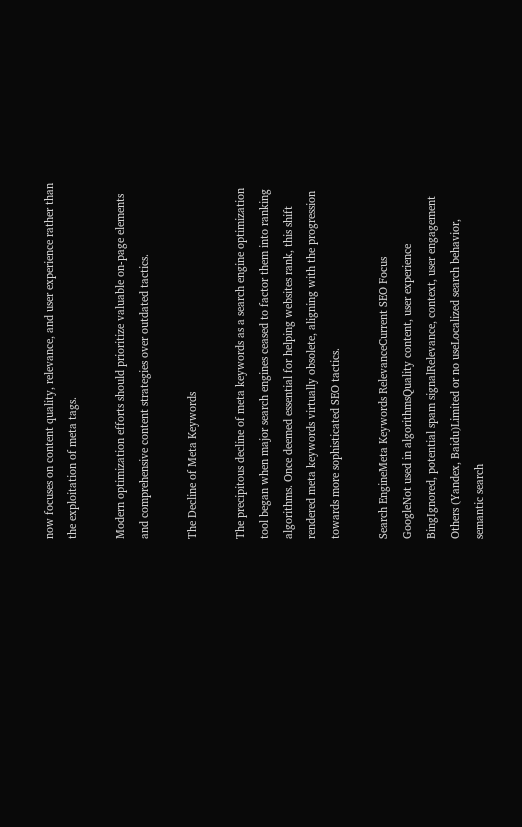now focuses on content quality, relevance, and user experience rather than the exploitation of meta tags.

Modern optimization efforts should prioritize valuable on-page elements and comprehensive content strategies over outdated tactics.

The Decline of Meta Keywords

The precipitous decline of meta keywords as a search engine optimization tool began when major search engines ceased to factor them into ranking algorithms. Once deemed essential for helping websites rank, this shift rendered meta keywords virtually obsolete, aligning with the progression towards more sophisticated SEO tactics.

Search EngineMeta Keywords RelevanceCurrent SEO Focus
GoogleNot used in algorithmsQuality content, user experience
BingIgnored, potential spam signalRelevance, context, user engagement
Others (Yandex, Baidu)Limited or no useLocalized search behavior, semantic search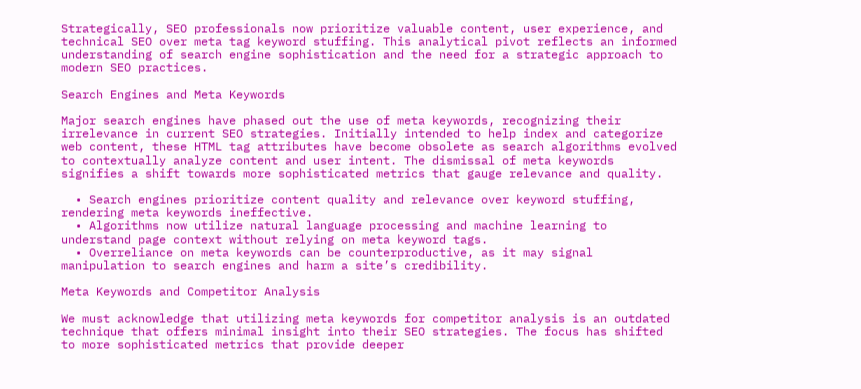Strategically, SEO professionals now prioritize valuable content, user experience, and technical SEO over meta tag keyword stuffing. This analytical pivot reflects an informed understanding of search engine sophistication and the need for a strategic approach to modern SEO practices.

Search Engines and Meta Keywords

Major search engines have phased out the use of meta keywords, recognizing their irrelevance in current SEO strategies. Initially intended to help index and categorize web content, these HTML tag attributes have become obsolete as search algorithms evolved to contextually analyze content and user intent. The dismissal of meta keywords signifies a shift towards more sophisticated metrics that gauge relevance and quality.

  • Search engines prioritize content quality and relevance over keyword stuffing, rendering meta keywords ineffective.
  • Algorithms now utilize natural language processing and machine learning to understand page context without relying on meta keyword tags.
  • Overreliance on meta keywords can be counterproductive, as it may signal manipulation to search engines and harm a site’s credibility.

Meta Keywords and Competitor Analysis

We must acknowledge that utilizing meta keywords for competitor analysis is an outdated technique that offers minimal insight into their SEO strategies. The focus has shifted to more sophisticated metrics that provide deeper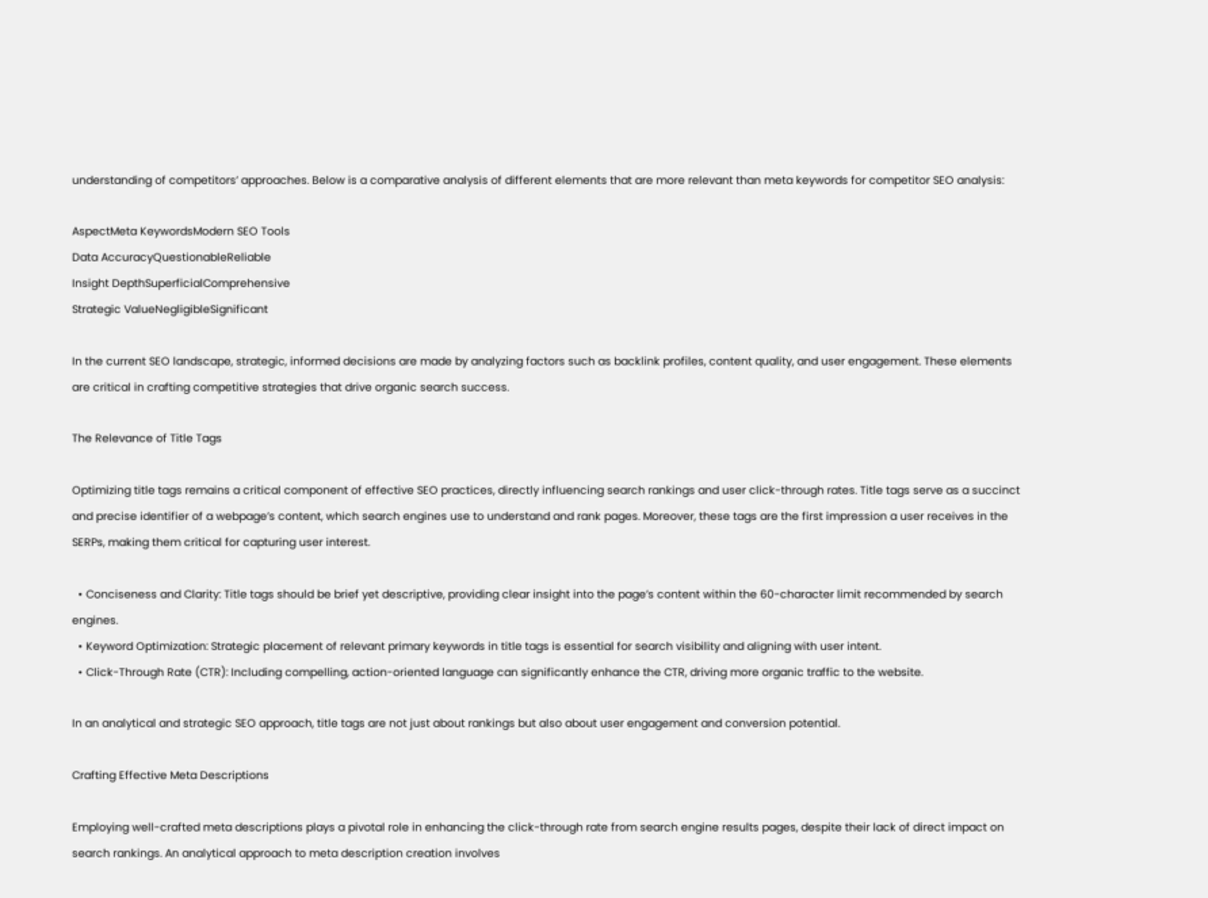understanding of competitors’ approaches. Below is a comparative analysis of different elements that are more relevant than meta keywords for competitor SEO analysis:

AspectMeta KeywordsModern SEO Tools
Data AccuracyQuestionableReliable
Insight DepthSuperficialComprehensive
Strategic ValueNegligibleSignificant

In the current SEO landscape, strategic, informed decisions are made by analyzing factors such as backlink profiles, content quality, and user engagement. These elements are critical in crafting competitive strategies that drive organic search success.

The Relevance of Title Tags

Optimizing title tags remains a critical component of effective SEO practices, directly influencing search rankings and user click-through rates. Title tags serve as a succinct and precise identifier of a webpage’s content, which search engines use to understand and rank pages. Moreover, these tags are the first impression a user receives in the SERPs, making them critical for capturing user interest.

  • Conciseness and Clarity: Title tags should be brief yet descriptive, providing clear insight into the page’s content within the 60-character limit recommended by search engines.
  • Keyword Optimization: Strategic placement of relevant primary keywords in title tags is essential for search visibility and aligning with user intent.
  • Click-Through Rate (CTR): Including compelling, action-oriented language can significantly enhance the CTR, driving more organic traffic to the website.

In an analytical and strategic SEO approach, title tags are not just about rankings but also about user engagement and conversion potential.

Crafting Effective Meta Descriptions

Employing well-crafted meta descriptions plays a pivotal role in enhancing the click-through rate from search engine results pages, despite their lack of direct impact on search rankings. An analytical approach to meta description creation involves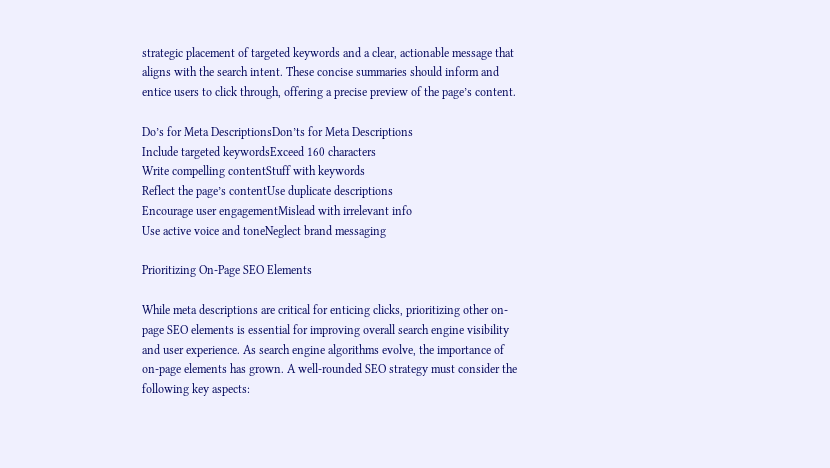strategic placement of targeted keywords and a clear, actionable message that aligns with the search intent. These concise summaries should inform and entice users to click through, offering a precise preview of the page’s content.

Do’s for Meta DescriptionsDon’ts for Meta Descriptions
Include targeted keywordsExceed 160 characters
Write compelling contentStuff with keywords
Reflect the page’s contentUse duplicate descriptions
Encourage user engagementMislead with irrelevant info
Use active voice and toneNeglect brand messaging

Prioritizing On-Page SEO Elements

While meta descriptions are critical for enticing clicks, prioritizing other on-page SEO elements is essential for improving overall search engine visibility and user experience. As search engine algorithms evolve, the importance of on-page elements has grown. A well-rounded SEO strategy must consider the following key aspects: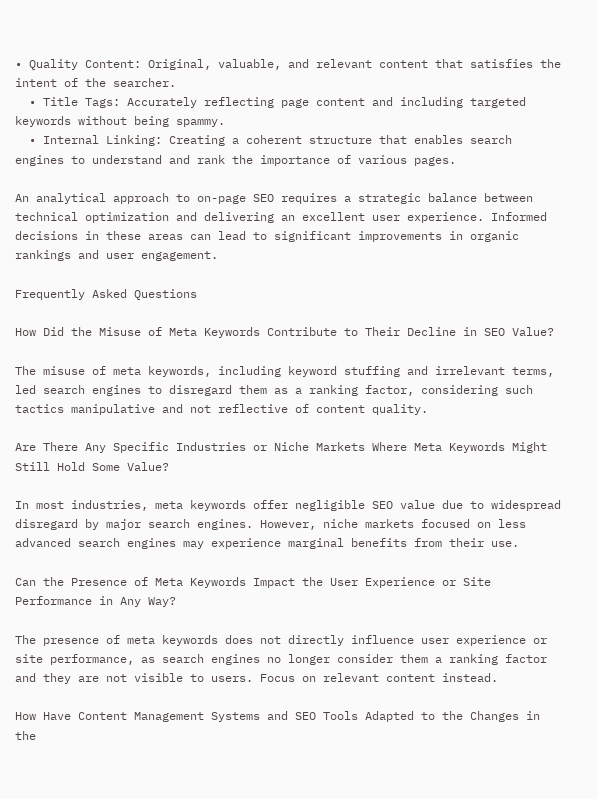• Quality Content: Original, valuable, and relevant content that satisfies the intent of the searcher.
  • Title Tags: Accurately reflecting page content and including targeted keywords without being spammy.
  • Internal Linking: Creating a coherent structure that enables search engines to understand and rank the importance of various pages.

An analytical approach to on-page SEO requires a strategic balance between technical optimization and delivering an excellent user experience. Informed decisions in these areas can lead to significant improvements in organic rankings and user engagement.

Frequently Asked Questions

How Did the Misuse of Meta Keywords Contribute to Their Decline in SEO Value?

The misuse of meta keywords, including keyword stuffing and irrelevant terms, led search engines to disregard them as a ranking factor, considering such tactics manipulative and not reflective of content quality.

Are There Any Specific Industries or Niche Markets Where Meta Keywords Might Still Hold Some Value?

In most industries, meta keywords offer negligible SEO value due to widespread disregard by major search engines. However, niche markets focused on less advanced search engines may experience marginal benefits from their use.

Can the Presence of Meta Keywords Impact the User Experience or Site Performance in Any Way?

The presence of meta keywords does not directly influence user experience or site performance, as search engines no longer consider them a ranking factor and they are not visible to users. Focus on relevant content instead.

How Have Content Management Systems and SEO Tools Adapted to the Changes in the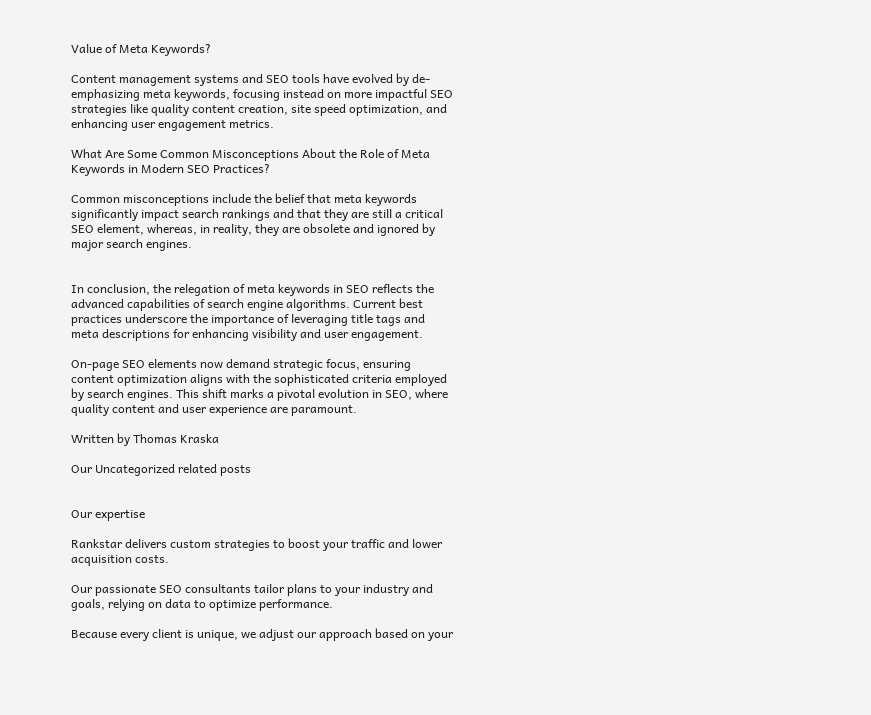Value of Meta Keywords?

Content management systems and SEO tools have evolved by de-emphasizing meta keywords, focusing instead on more impactful SEO strategies like quality content creation, site speed optimization, and enhancing user engagement metrics.

What Are Some Common Misconceptions About the Role of Meta Keywords in Modern SEO Practices?

Common misconceptions include the belief that meta keywords significantly impact search rankings and that they are still a critical SEO element, whereas, in reality, they are obsolete and ignored by major search engines.


In conclusion, the relegation of meta keywords in SEO reflects the advanced capabilities of search engine algorithms. Current best practices underscore the importance of leveraging title tags and meta descriptions for enhancing visibility and user engagement.

On-page SEO elements now demand strategic focus, ensuring content optimization aligns with the sophisticated criteria employed by search engines. This shift marks a pivotal evolution in SEO, where quality content and user experience are paramount.

Written by Thomas Kraska

Our Uncategorized related posts


Our expertise

Rankstar delivers custom strategies to boost your traffic and lower acquisition costs.

Our passionate SEO consultants tailor plans to your industry and goals, relying on data to optimize performance.

Because every client is unique, we adjust our approach based on your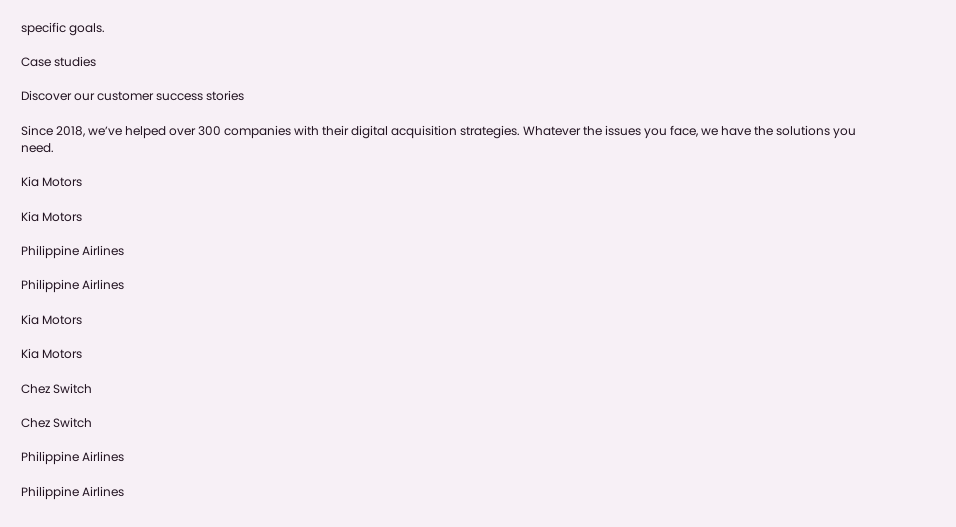specific goals.

Case studies

Discover our customer success stories

Since 2018, we’ve helped over 300 companies with their digital acquisition strategies. Whatever the issues you face, we have the solutions you need.

Kia Motors

Kia Motors

Philippine Airlines

Philippine Airlines

Kia Motors

Kia Motors

Chez Switch

Chez Switch

Philippine Airlines

Philippine Airlines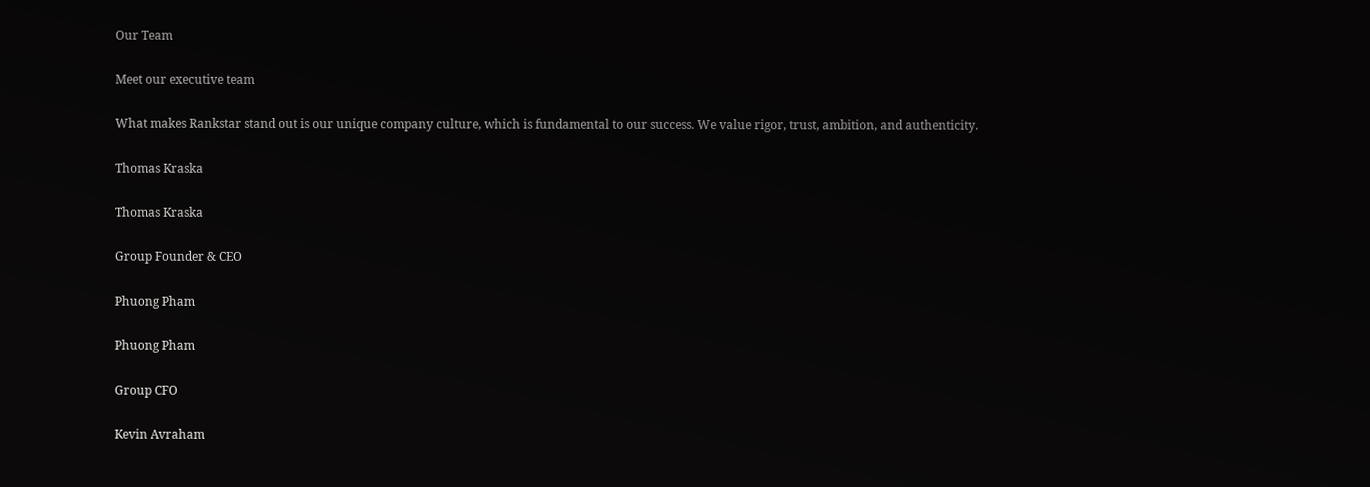Our Team

Meet our executive team

What makes Rankstar stand out is our unique company culture, which is fundamental to our success. We value rigor, trust, ambition, and authenticity.

Thomas Kraska

Thomas Kraska

Group Founder & CEO

Phuong Pham

Phuong Pham

Group CFO

Kevin Avraham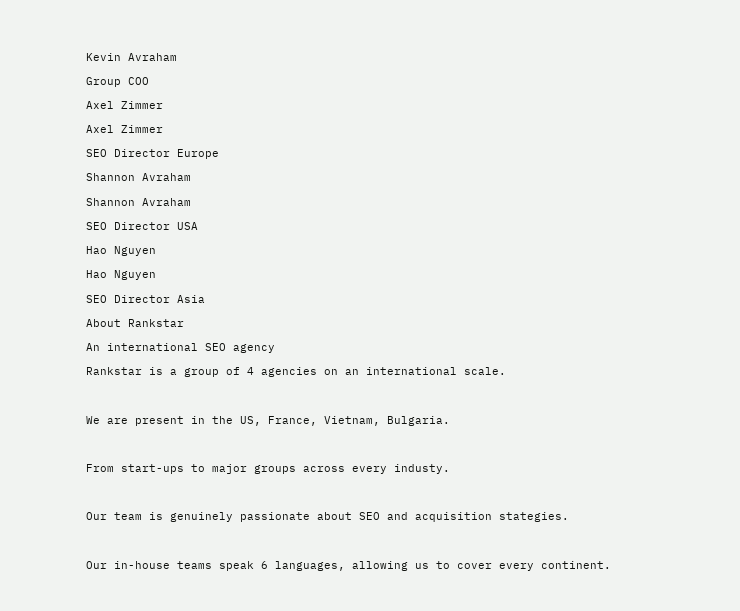Kevin Avraham

Group COO

Axel Zimmer

Axel Zimmer

SEO Director Europe

Shannon Avraham

Shannon Avraham

SEO Director USA

Hao Nguyen

Hao Nguyen

SEO Director Asia

About Rankstar

An international SEO agency

Rankstar is a group of 4 agencies on an international scale.



We are present in the US, France, Vietnam, Bulgaria.



From start-ups to major groups across every industy.



Our team is genuinely passionate about SEO and acquisition stategies.



Our in-house teams speak 6 languages, allowing us to cover every continent.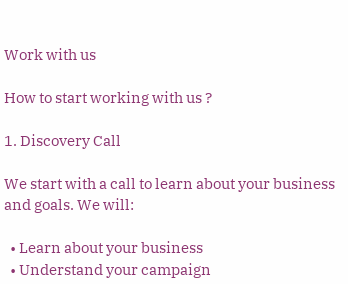Work with us

How to start working with us ?

1. Discovery Call

We start with a call to learn about your business and goals. We will:

  • Learn about your business
  • Understand your campaign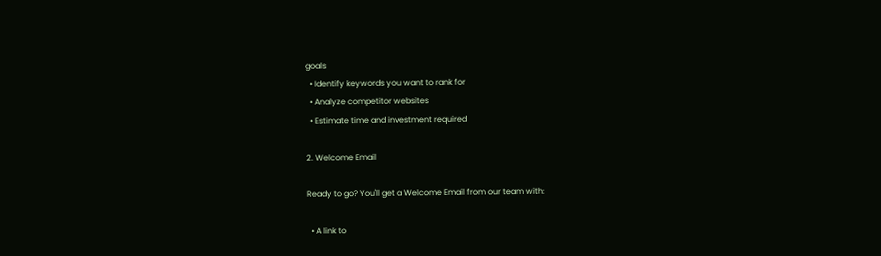goals
  • Identify keywords you want to rank for
  • Analyze competitor websites
  • Estimate time and investment required

2. Welcome Email

Ready to go? You'll get a Welcome Email from our team with:

  • A link to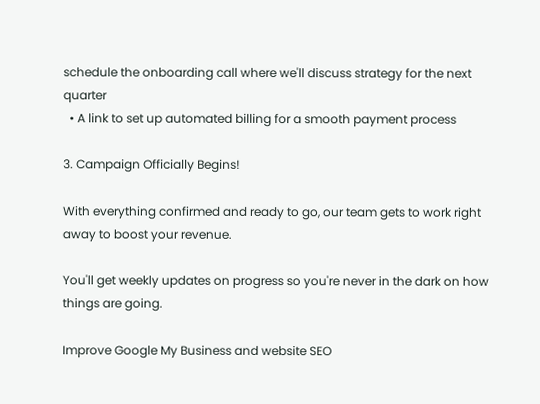schedule the onboarding call where we'll discuss strategy for the next quarter
  • A link to set up automated billing for a smooth payment process

3. Campaign Officially Begins!

With everything confirmed and ready to go, our team gets to work right away to boost your revenue.

You'll get weekly updates on progress so you're never in the dark on how things are going.

Improve Google My Business and website SEO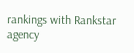rankings with Rankstar agency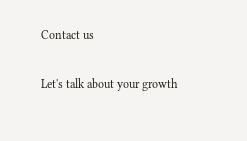Contact us

Let's talk about your growth